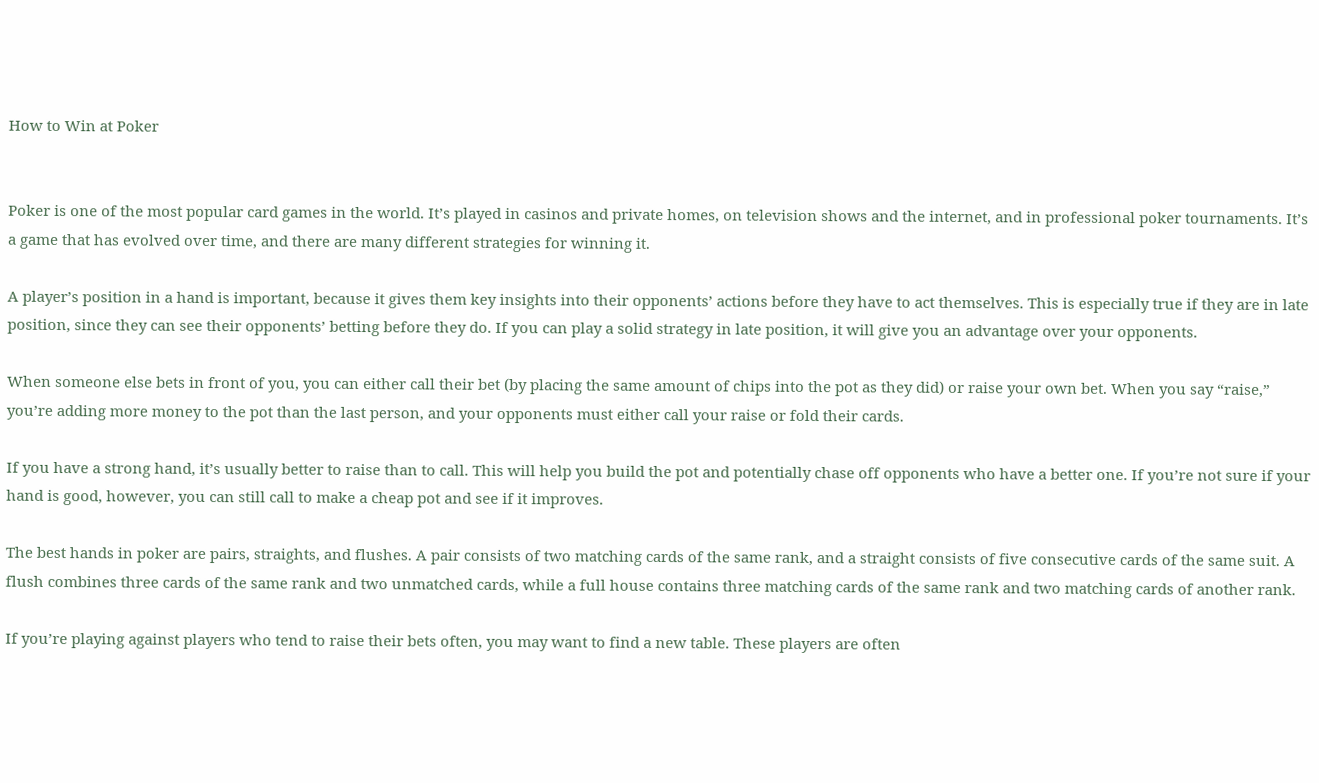How to Win at Poker


Poker is one of the most popular card games in the world. It’s played in casinos and private homes, on television shows and the internet, and in professional poker tournaments. It’s a game that has evolved over time, and there are many different strategies for winning it.

A player’s position in a hand is important, because it gives them key insights into their opponents’ actions before they have to act themselves. This is especially true if they are in late position, since they can see their opponents’ betting before they do. If you can play a solid strategy in late position, it will give you an advantage over your opponents.

When someone else bets in front of you, you can either call their bet (by placing the same amount of chips into the pot as they did) or raise your own bet. When you say “raise,” you’re adding more money to the pot than the last person, and your opponents must either call your raise or fold their cards.

If you have a strong hand, it’s usually better to raise than to call. This will help you build the pot and potentially chase off opponents who have a better one. If you’re not sure if your hand is good, however, you can still call to make a cheap pot and see if it improves.

The best hands in poker are pairs, straights, and flushes. A pair consists of two matching cards of the same rank, and a straight consists of five consecutive cards of the same suit. A flush combines three cards of the same rank and two unmatched cards, while a full house contains three matching cards of the same rank and two matching cards of another rank.

If you’re playing against players who tend to raise their bets often, you may want to find a new table. These players are often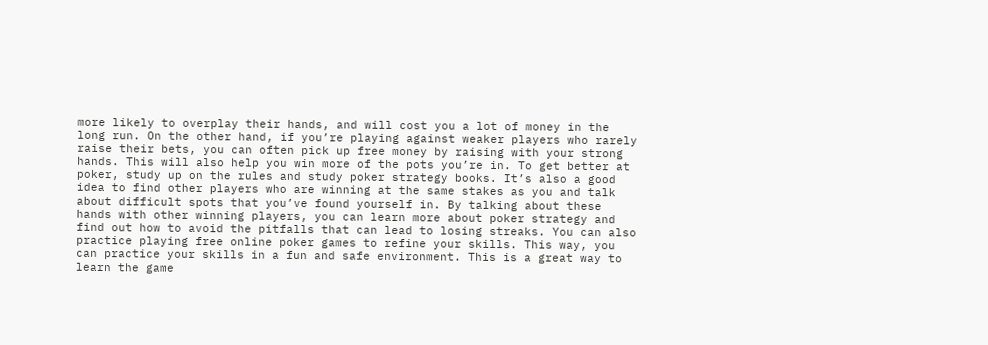more likely to overplay their hands, and will cost you a lot of money in the long run. On the other hand, if you’re playing against weaker players who rarely raise their bets, you can often pick up free money by raising with your strong hands. This will also help you win more of the pots you’re in. To get better at poker, study up on the rules and study poker strategy books. It’s also a good idea to find other players who are winning at the same stakes as you and talk about difficult spots that you’ve found yourself in. By talking about these hands with other winning players, you can learn more about poker strategy and find out how to avoid the pitfalls that can lead to losing streaks. You can also practice playing free online poker games to refine your skills. This way, you can practice your skills in a fun and safe environment. This is a great way to learn the game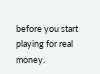before you start playing for real money.